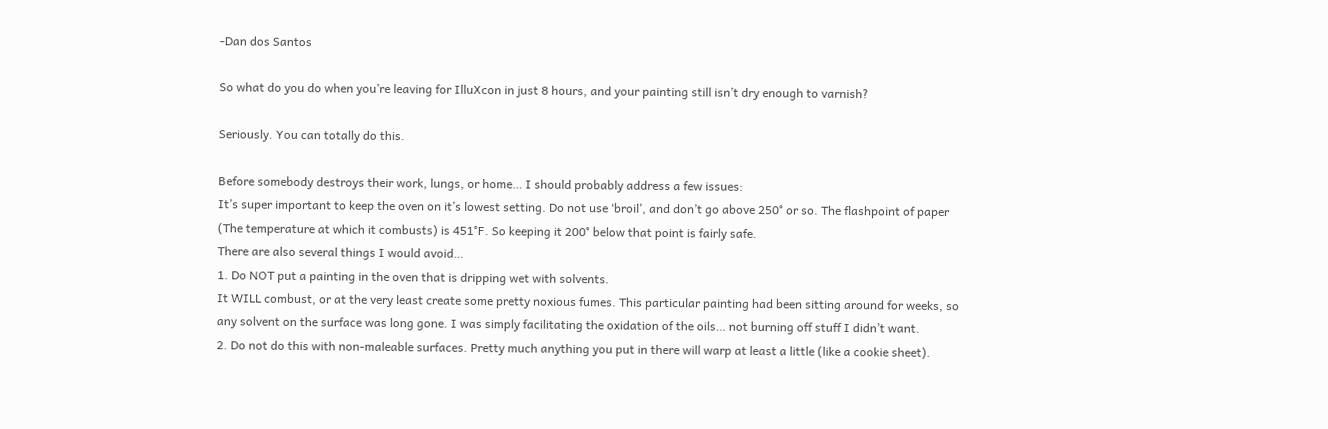-Dan dos Santos

So what do you do when you’re leaving for IlluXcon in just 8 hours, and your painting still isn’t dry enough to varnish?

Seriously. You can totally do this.

Before somebody destroys their work, lungs, or home… I should probably address a few issues:
It’s super important to keep the oven on it’s lowest setting. Do not use ‘broil’, and don’t go above 250° or so. The flashpoint of paper (The temperature at which it combusts) is 451°F. So keeping it 200° below that point is fairly safe.
There are also several things I would avoid…
1. Do NOT put a painting in the oven that is dripping wet with solvents.
It WILL combust, or at the very least create some pretty noxious fumes. This particular painting had been sitting around for weeks, so any solvent on the surface was long gone. I was simply facilitating the oxidation of the oils… not burning off stuff I didn’t want.
2. Do not do this with non-maleable surfaces. Pretty much anything you put in there will warp at least a little (like a cookie sheet).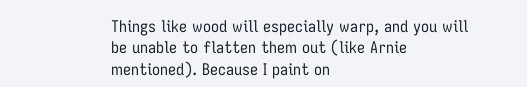Things like wood will especially warp, and you will be unable to flatten them out (like Arnie mentioned). Because I paint on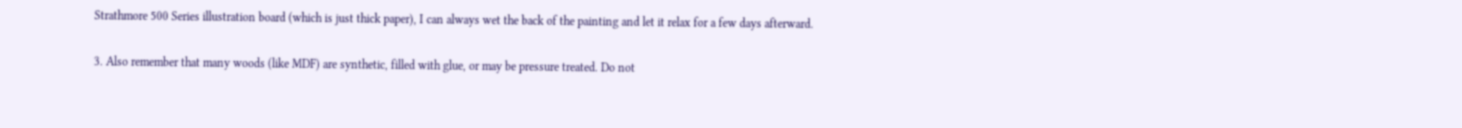Strathmore 500 Series illustration board (which is just thick paper), I can always wet the back of the painting and let it relax for a few days afterward.

3. Also remember that many woods (like MDF) are synthetic, filled with glue, or may be pressure treated. Do not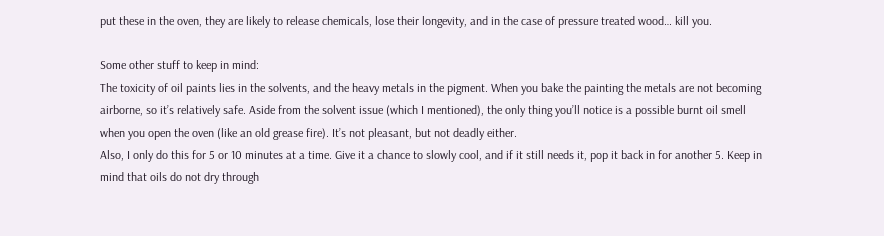put these in the oven, they are likely to release chemicals, lose their longevity, and in the case of pressure treated wood… kill you.

Some other stuff to keep in mind:
The toxicity of oil paints lies in the solvents, and the heavy metals in the pigment. When you bake the painting the metals are not becoming airborne, so it’s relatively safe. Aside from the solvent issue (which I mentioned), the only thing you’ll notice is a possible burnt oil smell when you open the oven (like an old grease fire). It’s not pleasant, but not deadly either.
Also, I only do this for 5 or 10 minutes at a time. Give it a chance to slowly cool, and if it still needs it, pop it back in for another 5. Keep in mind that oils do not dry through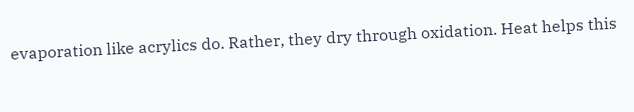evaporation like acrylics do. Rather, they dry through oxidation. Heat helps this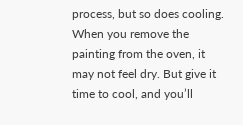process, but so does cooling. When you remove the painting from the oven, it may not feel dry. But give it time to cool, and you’ll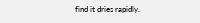find it dries rapidly.